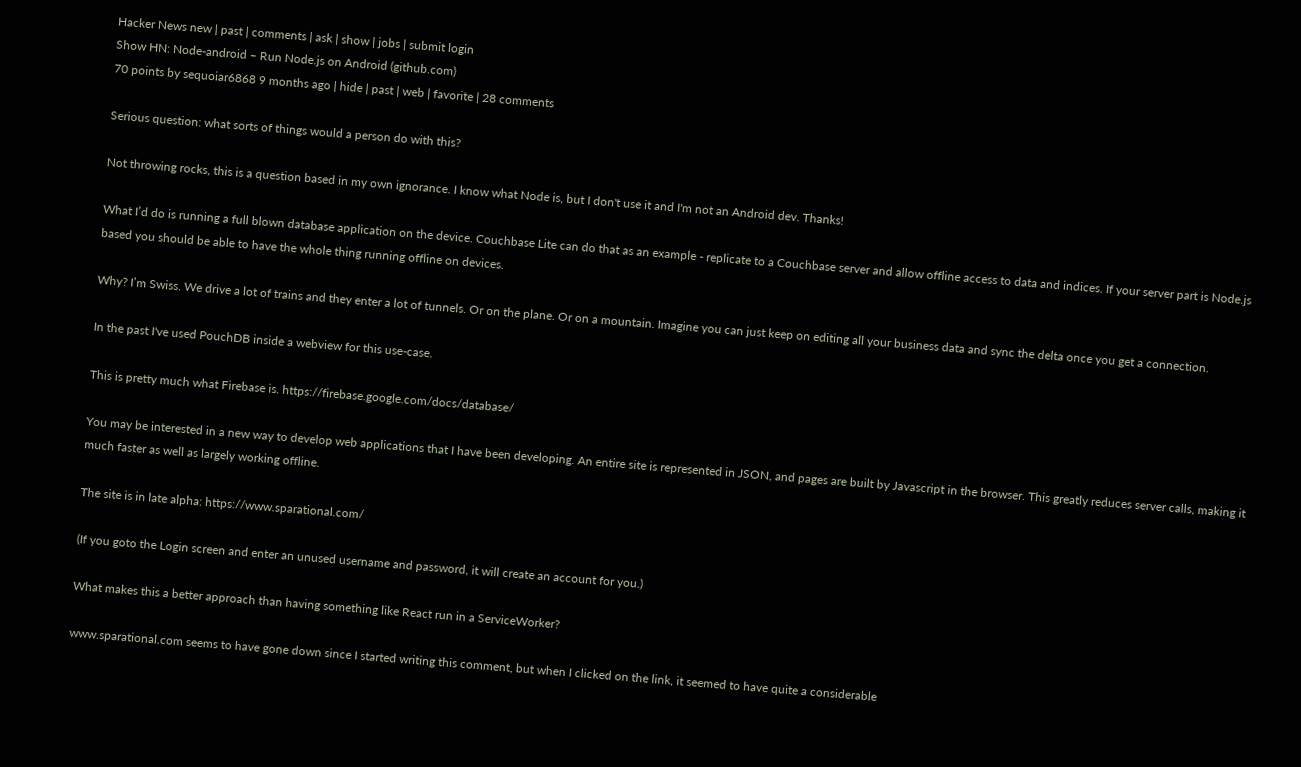Hacker News new | past | comments | ask | show | jobs | submit login
Show HN: Node-android – Run Node.js on Android (github.com)
70 points by sequoiar6868 9 months ago | hide | past | web | favorite | 28 comments

Serious question: what sorts of things would a person do with this?

Not throwing rocks, this is a question based in my own ignorance. I know what Node is, but I don't use it and I'm not an Android dev. Thanks!

What I’d do is running a full blown database application on the device. Couchbase Lite can do that as an example - replicate to a Couchbase server and allow offline access to data and indices. If your server part is Node.js based you should be able to have the whole thing running offline on devices.

Why? I’m Swiss. We drive a lot of trains and they enter a lot of tunnels. Or on the plane. Or on a mountain. Imagine you can just keep on editing all your business data and sync the delta once you get a connection.

In the past I've used PouchDB inside a webview for this use-case.

This is pretty much what Firebase is. https://firebase.google.com/docs/database/

You may be interested in a new way to develop web applications that I have been developing. An entire site is represented in JSON, and pages are built by Javascript in the browser. This greatly reduces server calls, making it much faster as well as largely working offline.

The site is in late alpha: https://www.sparational.com/

(If you goto the Login screen and enter an unused username and password, it will create an account for you.)

What makes this a better approach than having something like React run in a ServiceWorker?

www.sparational.com seems to have gone down since I started writing this comment, but when I clicked on the link, it seemed to have quite a considerable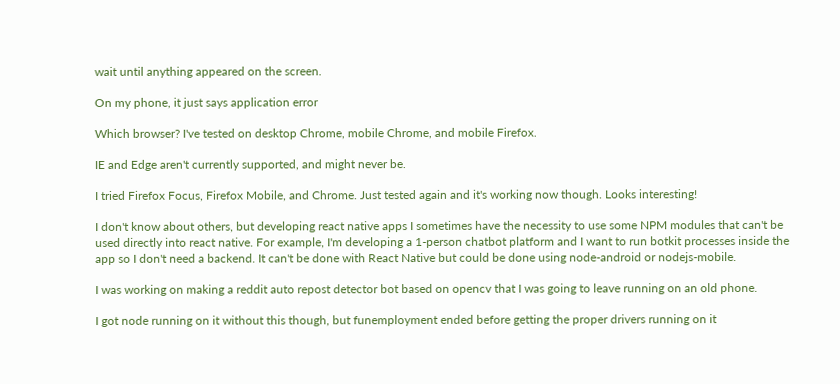wait until anything appeared on the screen.

On my phone, it just says application error

Which browser? I've tested on desktop Chrome, mobile Chrome, and mobile Firefox.

IE and Edge aren't currently supported, and might never be.

I tried Firefox Focus, Firefox Mobile, and Chrome. Just tested again and it's working now though. Looks interesting!

I don't know about others, but developing react native apps I sometimes have the necessity to use some NPM modules that can't be used directly into react native. For example, I'm developing a 1-person chatbot platform and I want to run botkit processes inside the app so I don't need a backend. It can't be done with React Native but could be done using node-android or nodejs-mobile.

I was working on making a reddit auto repost detector bot based on opencv that I was going to leave running on an old phone.

I got node running on it without this though, but funemployment ended before getting the proper drivers running on it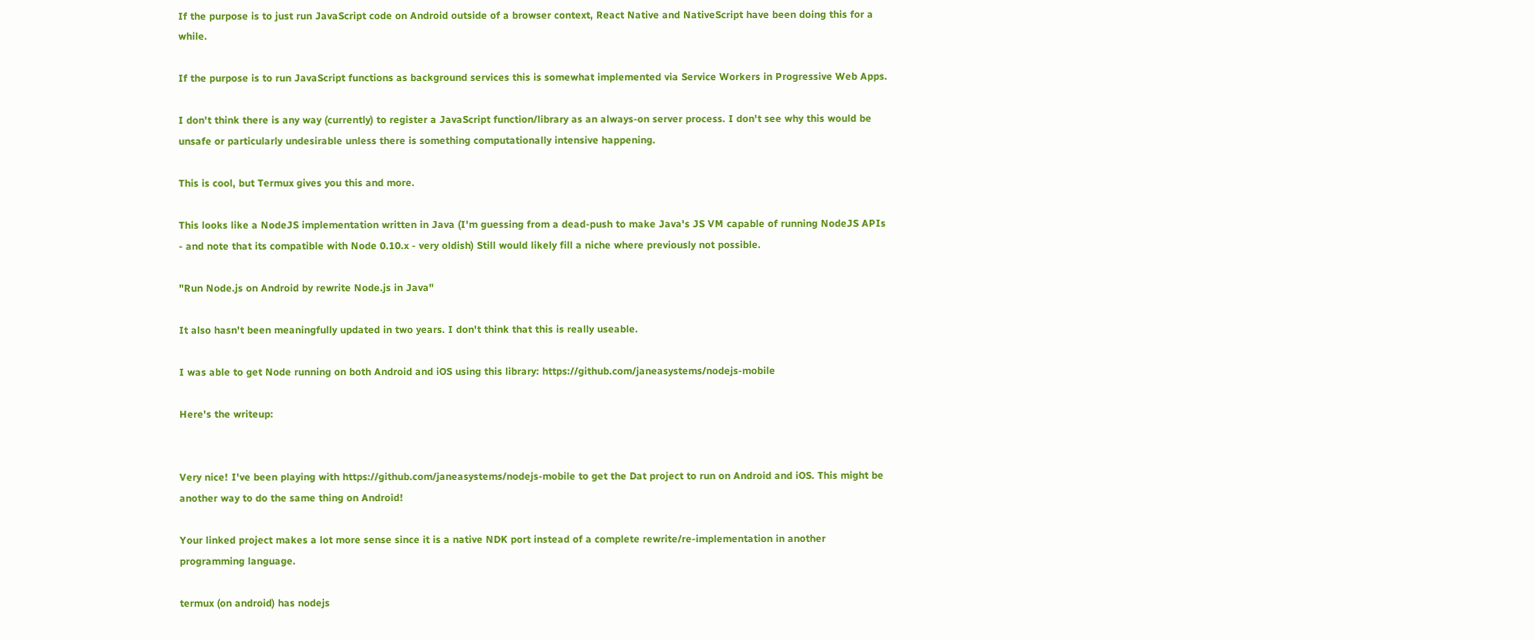If the purpose is to just run JavaScript code on Android outside of a browser context, React Native and NativeScript have been doing this for a while.

If the purpose is to run JavaScript functions as background services this is somewhat implemented via Service Workers in Progressive Web Apps.

I don't think there is any way (currently) to register a JavaScript function/library as an always-on server process. I don't see why this would be unsafe or particularly undesirable unless there is something computationally intensive happening.

This is cool, but Termux gives you this and more.

This looks like a NodeJS implementation written in Java (I'm guessing from a dead-push to make Java's JS VM capable of running NodeJS APIs - and note that its compatible with Node 0.10.x - very oldish) Still would likely fill a niche where previously not possible.

"Run Node.js on Android by rewrite Node.js in Java"

It also hasn't been meaningfully updated in two years. I don't think that this is really useable.

I was able to get Node running on both Android and iOS using this library: https://github.com/janeasystems/nodejs-mobile

Here's the writeup:


Very nice! I've been playing with https://github.com/janeasystems/nodejs-mobile to get the Dat project to run on Android and iOS. This might be another way to do the same thing on Android!

Your linked project makes a lot more sense since it is a native NDK port instead of a complete rewrite/re-implementation in another programming language.

termux (on android) has nodejs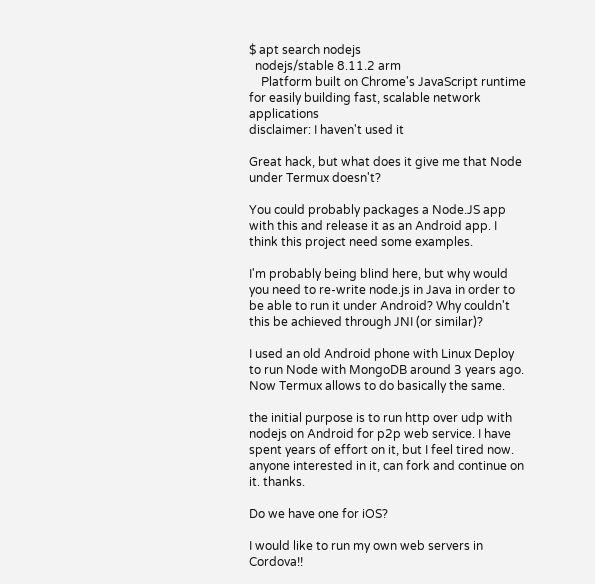$ apt search nodejs
  nodejs/stable 8.11.2 arm
    Platform built on Chrome's JavaScript runtime for easily building fast, scalable network applications
disclaimer: I haven't used it

Great hack, but what does it give me that Node under Termux doesn't?

You could probably packages a Node.JS app with this and release it as an Android app. I think this project need some examples.

I'm probably being blind here, but why would you need to re-write node.js in Java in order to be able to run it under Android? Why couldn't this be achieved through JNI (or similar)?

I used an old Android phone with Linux Deploy to run Node with MongoDB around 3 years ago. Now Termux allows to do basically the same.

the initial purpose is to run http over udp with nodejs on Android for p2p web service. I have spent years of effort on it, but I feel tired now. anyone interested in it, can fork and continue on it. thanks.

Do we have one for iOS?

I would like to run my own web servers in Cordova!!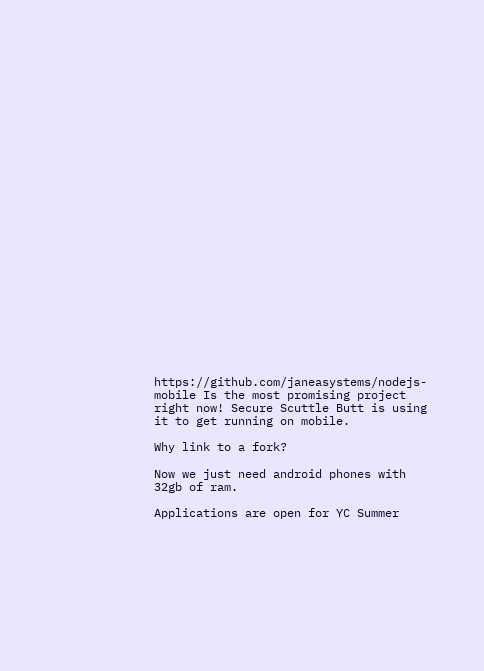https://github.com/janeasystems/nodejs-mobile Is the most promising project right now! Secure Scuttle Butt is using it to get running on mobile.

Why link to a fork?

Now we just need android phones with 32gb of ram.

Applications are open for YC Summer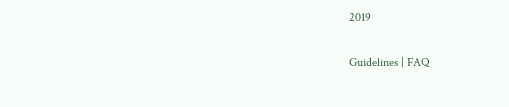2019

Guidelines | FAQ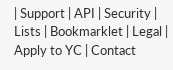| Support | API | Security | Lists | Bookmarklet | Legal | Apply to YC | Contact